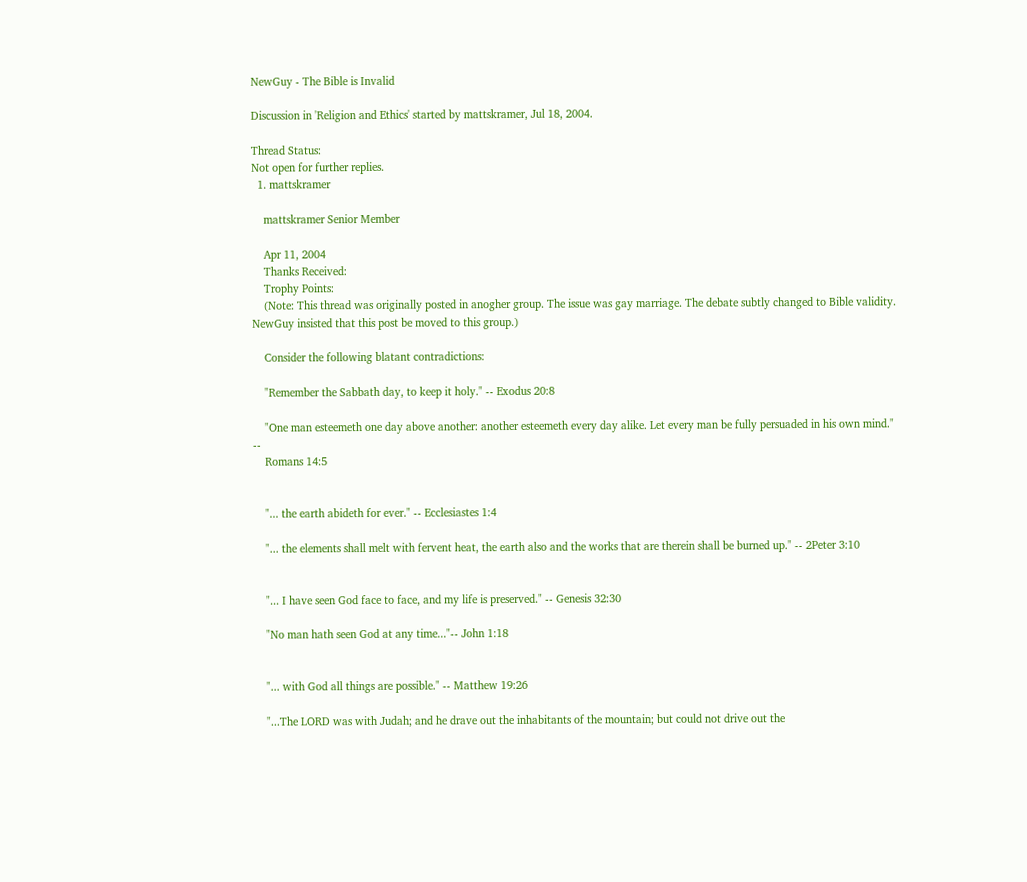NewGuy - The Bible is Invalid

Discussion in 'Religion and Ethics' started by mattskramer, Jul 18, 2004.

Thread Status:
Not open for further replies.
  1. mattskramer

    mattskramer Senior Member

    Apr 11, 2004
    Thanks Received:
    Trophy Points:
    (Note: This thread was originally posted in anogher group. The issue was gay marriage. The debate subtly changed to Bible validity. NewGuy insisted that this post be moved to this group.)

    Consider the following blatant contradictions:

    "Remember the Sabbath day, to keep it holy." -- Exodus 20:8

    "One man esteemeth one day above another: another esteemeth every day alike. Let every man be fully persuaded in his own mind." --
    Romans 14:5


    "... the earth abideth for ever." -- Ecclesiastes 1:4

    "... the elements shall melt with fervent heat, the earth also and the works that are therein shall be burned up." -- 2Peter 3:10


    "... I have seen God face to face, and my life is preserved." -- Genesis 32:30

    "No man hath seen God at any time..."-- John 1:18


    "... with God all things are possible." -- Matthew 19:26

    "...The LORD was with Judah; and he drave out the inhabitants of the mountain; but could not drive out the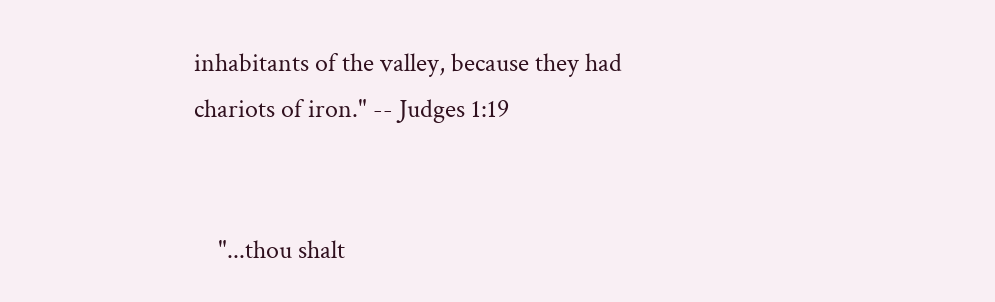inhabitants of the valley, because they had chariots of iron." -- Judges 1:19


    "...thou shalt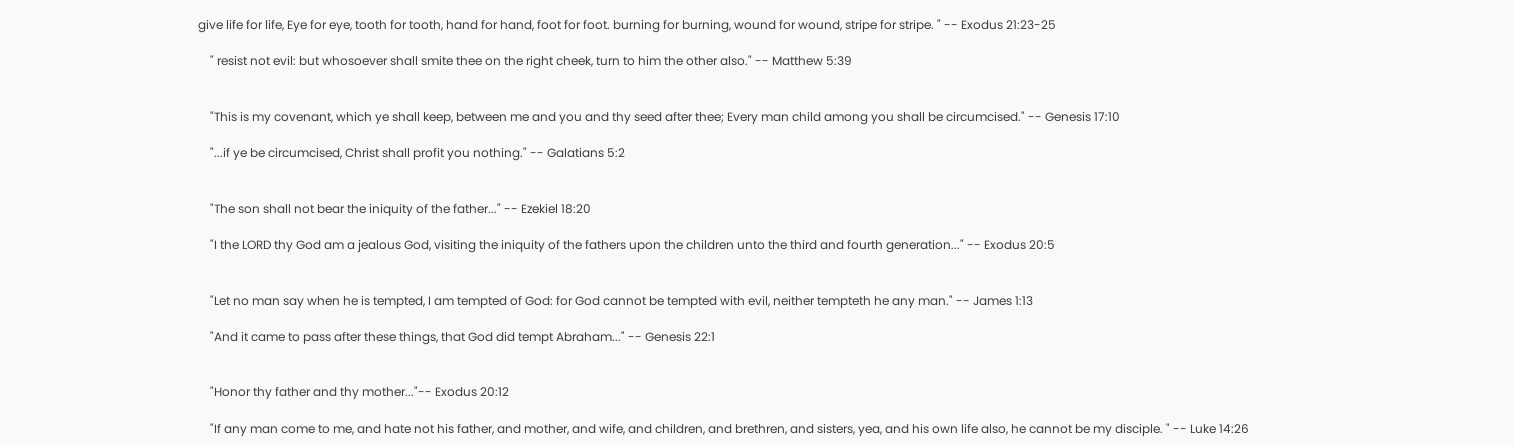give life for life, Eye for eye, tooth for tooth, hand for hand, foot for foot. burning for burning, wound for wound, stripe for stripe. " -- Exodus 21:23-25

    " resist not evil: but whosoever shall smite thee on the right cheek, turn to him the other also." -- Matthew 5:39


    "This is my covenant, which ye shall keep, between me and you and thy seed after thee; Every man child among you shall be circumcised." -- Genesis 17:10

    "...if ye be circumcised, Christ shall profit you nothing." -- Galatians 5:2


    "The son shall not bear the iniquity of the father..." -- Ezekiel 18:20

    "I the LORD thy God am a jealous God, visiting the iniquity of the fathers upon the children unto the third and fourth generation..." -- Exodus 20:5


    "Let no man say when he is tempted, I am tempted of God: for God cannot be tempted with evil, neither tempteth he any man." -- James 1:13

    "And it came to pass after these things, that God did tempt Abraham..." -- Genesis 22:1


    "Honor thy father and thy mother..."-- Exodus 20:12

    "If any man come to me, and hate not his father, and mother, and wife, and children, and brethren, and sisters, yea, and his own life also, he cannot be my disciple. " -- Luke 14:26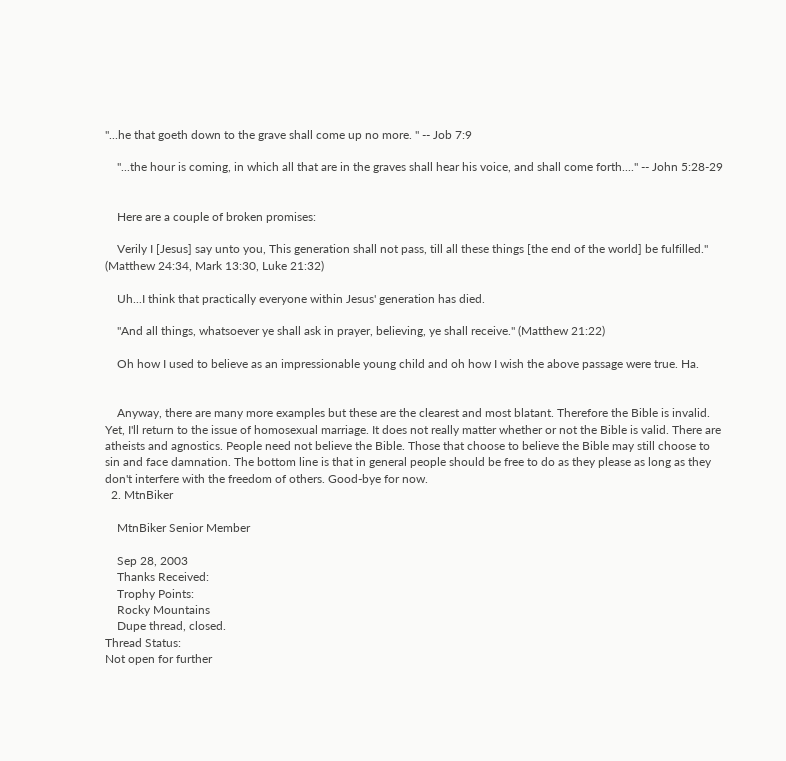"...he that goeth down to the grave shall come up no more. " -- Job 7:9

    "...the hour is coming, in which all that are in the graves shall hear his voice, and shall come forth...." -- John 5:28-29


    Here are a couple of broken promises:

    Verily I [Jesus] say unto you, This generation shall not pass, till all these things [the end of the world] be fulfilled." (Matthew 24:34, Mark 13:30, Luke 21:32)

    Uh...I think that practically everyone within Jesus' generation has died.

    "And all things, whatsoever ye shall ask in prayer, believing, ye shall receive." (Matthew 21:22)

    Oh how I used to believe as an impressionable young child and oh how I wish the above passage were true. Ha.


    Anyway, there are many more examples but these are the clearest and most blatant. Therefore the Bible is invalid. Yet, I'll return to the issue of homosexual marriage. It does not really matter whether or not the Bible is valid. There are atheists and agnostics. People need not believe the Bible. Those that choose to believe the Bible may still choose to sin and face damnation. The bottom line is that in general people should be free to do as they please as long as they don't interfere with the freedom of others. Good-bye for now.
  2. MtnBiker

    MtnBiker Senior Member

    Sep 28, 2003
    Thanks Received:
    Trophy Points:
    Rocky Mountains
    Dupe thread, closed.
Thread Status:
Not open for further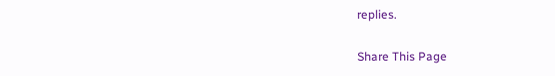replies.

Share This Page